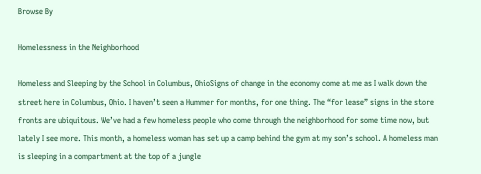Browse By

Homelessness in the Neighborhood

Homeless and Sleeping by the School in Columbus, OhioSigns of change in the economy come at me as I walk down the street here in Columbus, Ohio. I haven’t seen a Hummer for months, for one thing. The “for lease” signs in the store fronts are ubiquitous. We’ve had a few homeless people who come through the neighborhood for some time now, but lately I see more. This month, a homeless woman has set up a camp behind the gym at my son’s school. A homeless man is sleeping in a compartment at the top of a jungle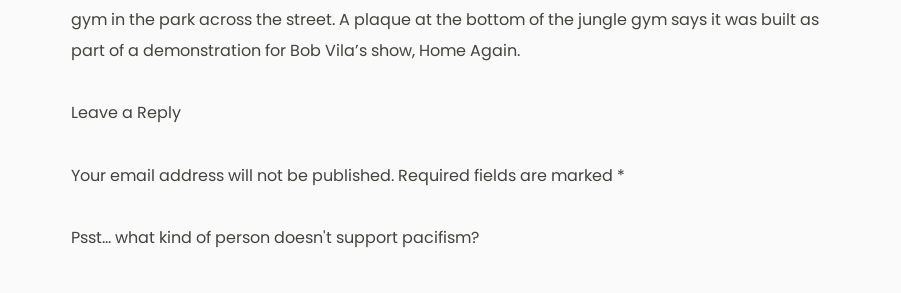gym in the park across the street. A plaque at the bottom of the jungle gym says it was built as part of a demonstration for Bob Vila’s show, Home Again.

Leave a Reply

Your email address will not be published. Required fields are marked *

Psst... what kind of person doesn't support pacifism?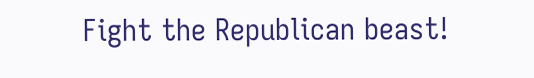Fight the Republican beast!